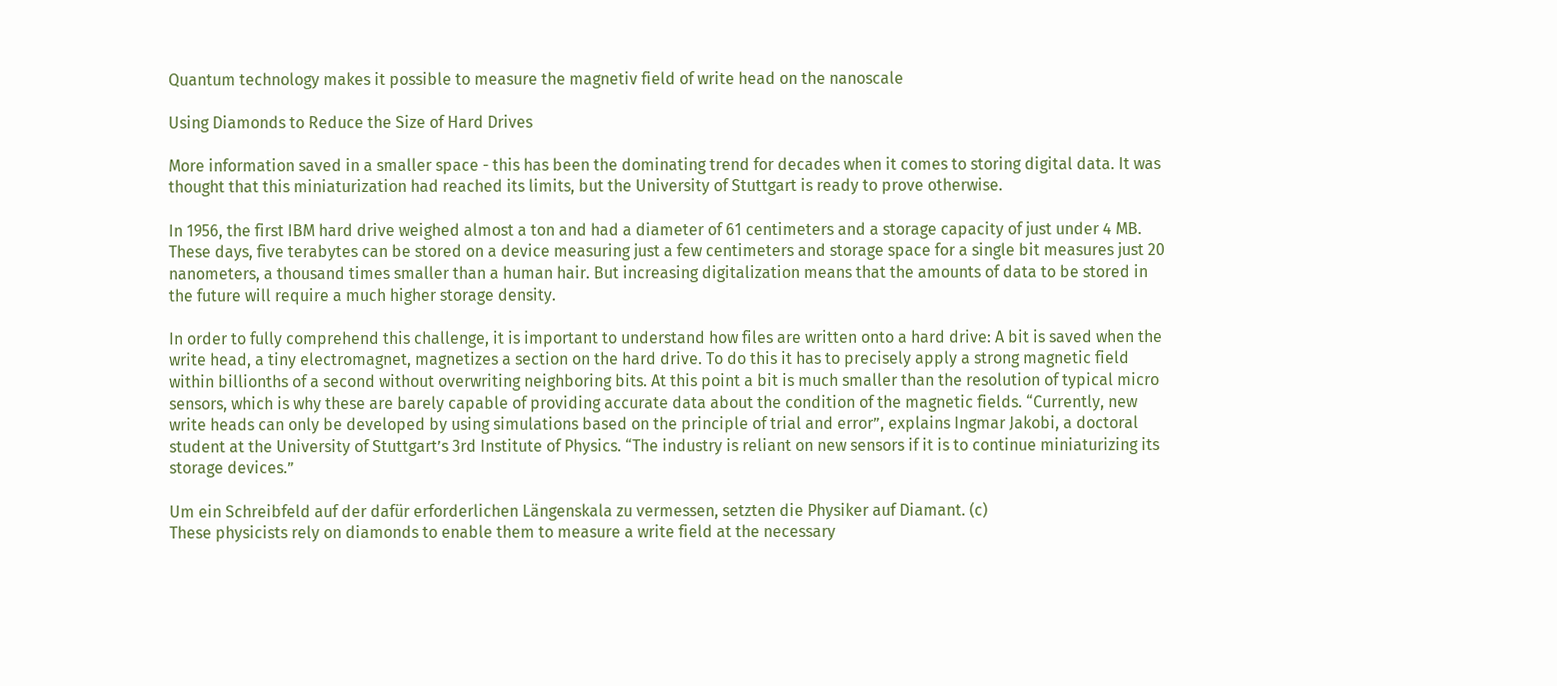Quantum technology makes it possible to measure the magnetiv field of write head on the nanoscale

Using Diamonds to Reduce the Size of Hard Drives

More information saved in a smaller space - this has been the dominating trend for decades when it comes to storing digital data. It was thought that this miniaturization had reached its limits, but the University of Stuttgart is ready to prove otherwise.

In 1956, the first IBM hard drive weighed almost a ton and had a diameter of 61 centimeters and a storage capacity of just under 4 MB. These days, five terabytes can be stored on a device measuring just a few centimeters and storage space for a single bit measures just 20 nanometers, a thousand times smaller than a human hair. But increasing digitalization means that the amounts of data to be stored in the future will require a much higher storage density.

In order to fully comprehend this challenge, it is important to understand how files are written onto a hard drive: A bit is saved when the write head, a tiny electromagnet, magnetizes a section on the hard drive. To do this it has to precisely apply a strong magnetic field within billionths of a second without overwriting neighboring bits. At this point a bit is much smaller than the resolution of typical micro sensors, which is why these are barely capable of providing accurate data about the condition of the magnetic fields. “Currently, new write heads can only be developed by using simulations based on the principle of trial and error”, explains Ingmar Jakobi, a doctoral student at the University of Stuttgart’s 3rd Institute of Physics. “The industry is reliant on new sensors if it is to continue miniaturizing its storage devices.”

Um ein Schreibfeld auf der dafür erforderlichen Längenskala zu vermessen, setzten die Physiker auf Diamant. (c)
These physicists rely on diamonds to enable them to measure a write field at the necessary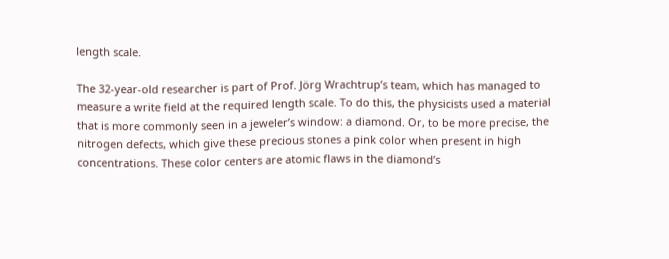length scale.

The 32-year-old researcher is part of Prof. Jörg Wrachtrup’s team, which has managed to measure a write field at the required length scale. To do this, the physicists used a material that is more commonly seen in a jeweler’s window: a diamond. Or, to be more precise, the nitrogen defects, which give these precious stones a pink color when present in high concentrations. These color centers are atomic flaws in the diamond’s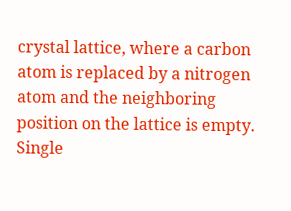crystal lattice, where a carbon atom is replaced by a nitrogen atom and the neighboring position on the lattice is empty. Single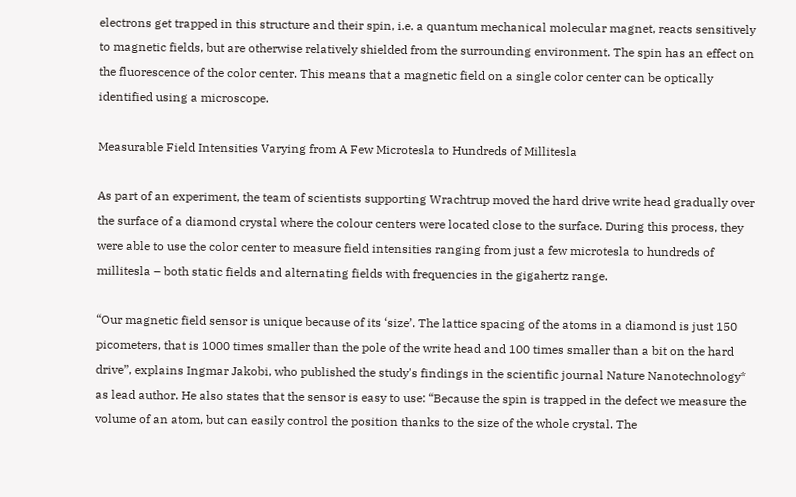electrons get trapped in this structure and their spin, i.e. a quantum mechanical molecular magnet, reacts sensitively to magnetic fields, but are otherwise relatively shielded from the surrounding environment. The spin has an effect on the fluorescence of the color center. This means that a magnetic field on a single color center can be optically identified using a microscope.

Measurable Field Intensities Varying from A Few Microtesla to Hundreds of Millitesla

As part of an experiment, the team of scientists supporting Wrachtrup moved the hard drive write head gradually over the surface of a diamond crystal where the colour centers were located close to the surface. During this process, they were able to use the color center to measure field intensities ranging from just a few microtesla to hundreds of millitesla – both static fields and alternating fields with frequencies in the gigahertz range.

“Our magnetic field sensor is unique because of its ‘size’. The lattice spacing of the atoms in a diamond is just 150 picometers, that is 1000 times smaller than the pole of the write head and 100 times smaller than a bit on the hard drive”, explains Ingmar Jakobi, who published the study's findings in the scientific journal Nature Nanotechnology* as lead author. He also states that the sensor is easy to use: “Because the spin is trapped in the defect we measure the volume of an atom, but can easily control the position thanks to the size of the whole crystal. The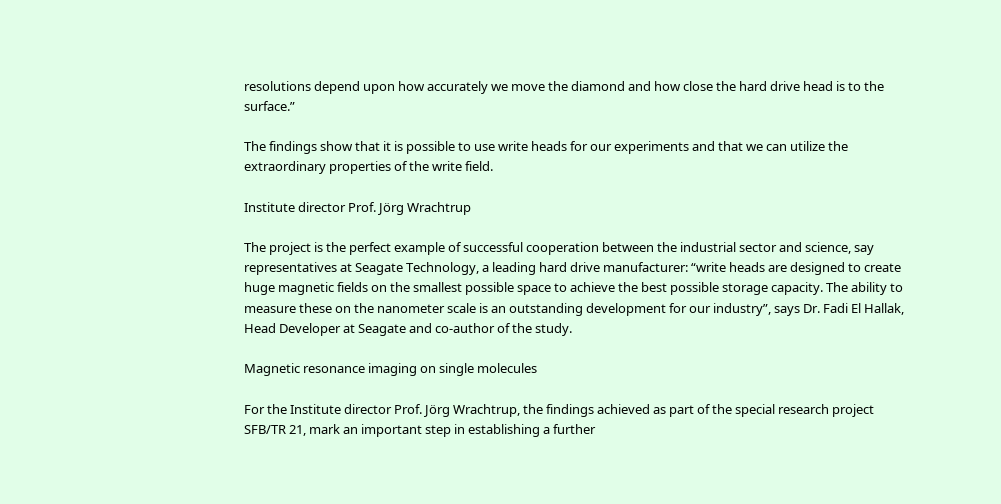resolutions depend upon how accurately we move the diamond and how close the hard drive head is to the surface.”

The findings show that it is possible to use write heads for our experiments and that we can utilize the extraordinary properties of the write field.

Institute director Prof. Jörg Wrachtrup

The project is the perfect example of successful cooperation between the industrial sector and science, say representatives at Seagate Technology, a leading hard drive manufacturer: “write heads are designed to create huge magnetic fields on the smallest possible space to achieve the best possible storage capacity. The ability to measure these on the nanometer scale is an outstanding development for our industry”, says Dr. Fadi El Hallak, Head Developer at Seagate and co-author of the study.

Magnetic resonance imaging on single molecules

For the Institute director Prof. Jörg Wrachtrup, the findings achieved as part of the special research project SFB/TR 21, mark an important step in establishing a further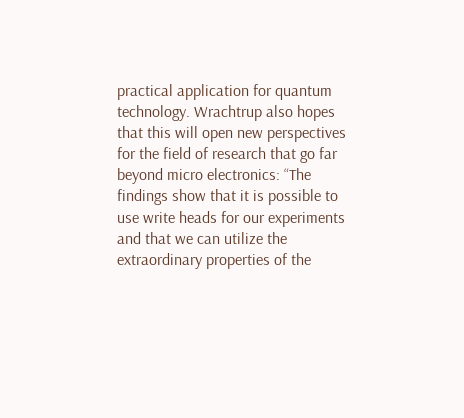practical application for quantum technology. Wrachtrup also hopes that this will open new perspectives for the field of research that go far beyond micro electronics: “The findings show that it is possible to use write heads for our experiments and that we can utilize the extraordinary properties of the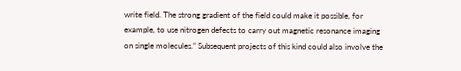write field. The strong gradient of the field could make it possible, for example, to use nitrogen defects to carry out magnetic resonance imaging on single molecules.” Subsequent projects of this kind could also involve the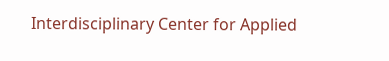Interdisciplinary Center for Applied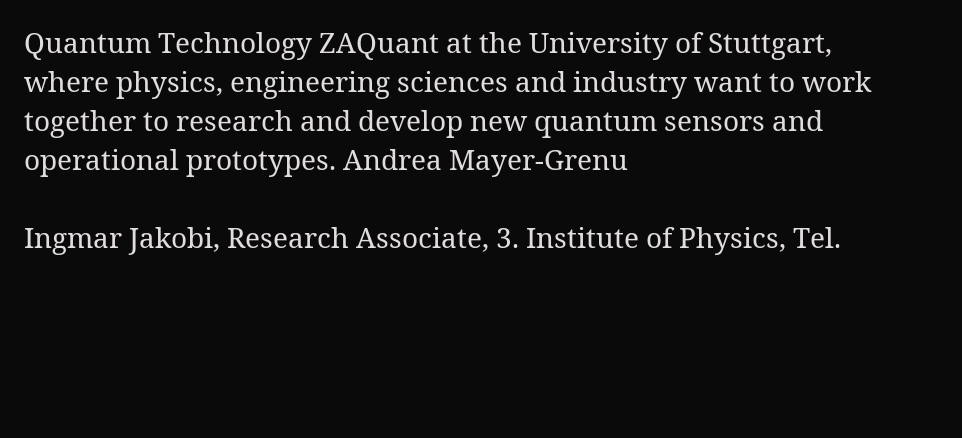Quantum Technology ZAQuant at the University of Stuttgart, where physics, engineering sciences and industry want to work together to research and develop new quantum sensors and operational prototypes. Andrea Mayer-Grenu

Ingmar Jakobi, Research Associate, 3. Institute of Physics, Tel.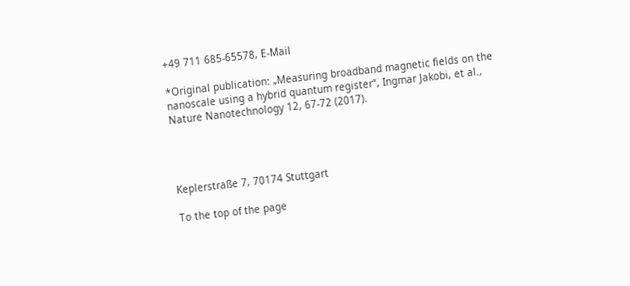+49 711 685-65578, E-Mail

*Original publication: „Measuring broadband magnetic fields on the nanoscale using a hybrid quantum register“, Ingmar Jakobi, et al., Nature Nanotechnology 12, 67-72 (2017).




Keplerstraße 7, 70174 Stuttgart

To the top of the page